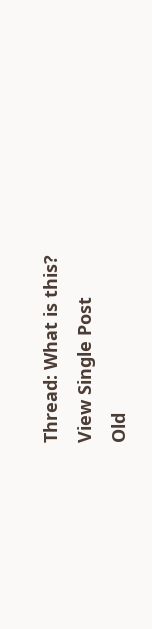Thread: What is this?
View Single Post
Old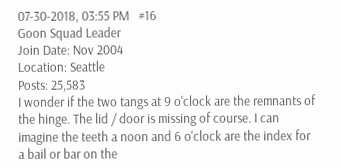07-30-2018, 03:55 PM   #16
Goon Squad Leader
Join Date: Nov 2004
Location: Seattle
Posts: 25,583
I wonder if the two tangs at 9 o'clock are the remnants of the hinge. The lid / door is missing of course. I can imagine the teeth a noon and 6 o'clock are the index for a bail or bar on the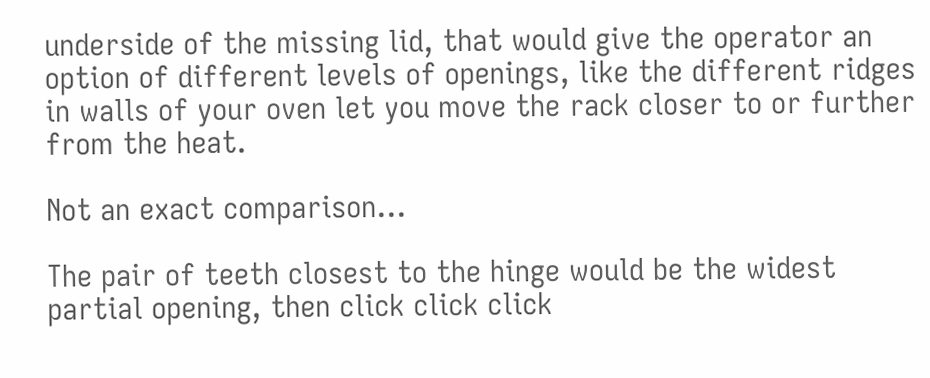underside of the missing lid, that would give the operator an option of different levels of openings, like the different ridges in walls of your oven let you move the rack closer to or further from the heat.

Not an exact comparison...

The pair of teeth closest to the hinge would be the widest partial opening, then click click click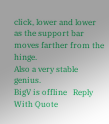click, lower and lower as the support bar moves farther from the hinge.
Also a very stable genius.
BigV is offline   Reply With Quote